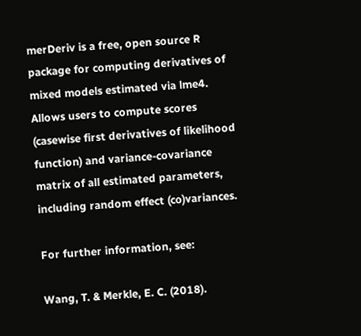merDeriv is a free, open source R package for computing derivatives of mixed models estimated via lme4. Allows users to compute scores (casewise first derivatives of likelihood function) and variance-covariance matrix of all estimated parameters, including random effect (co)variances.

For further information, see:

Wang, T. & Merkle, E. C. (2018).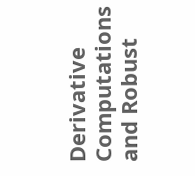Derivative Computations and Robust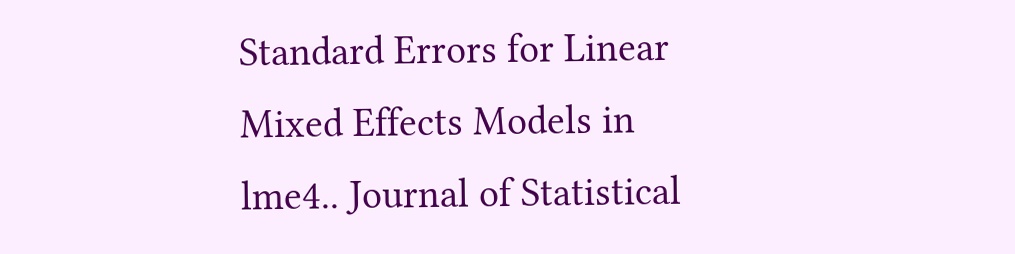Standard Errors for Linear Mixed Effects Models in lme4.. Journal of Statistical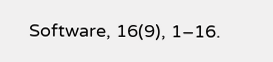Software, 16(9), 1–16.